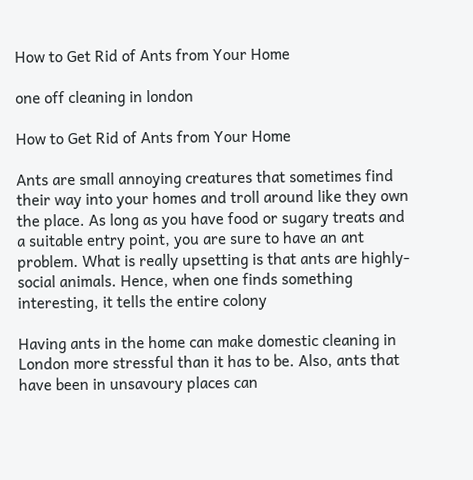How to Get Rid of Ants from Your Home

one off cleaning in london

How to Get Rid of Ants from Your Home

Ants are small annoying creatures that sometimes find their way into your homes and troll around like they own the place. As long as you have food or sugary treats and a suitable entry point, you are sure to have an ant problem. What is really upsetting is that ants are highly-social animals. Hence, when one finds something interesting, it tells the entire colony

Having ants in the home can make domestic cleaning in London more stressful than it has to be. Also, ants that have been in unsavoury places can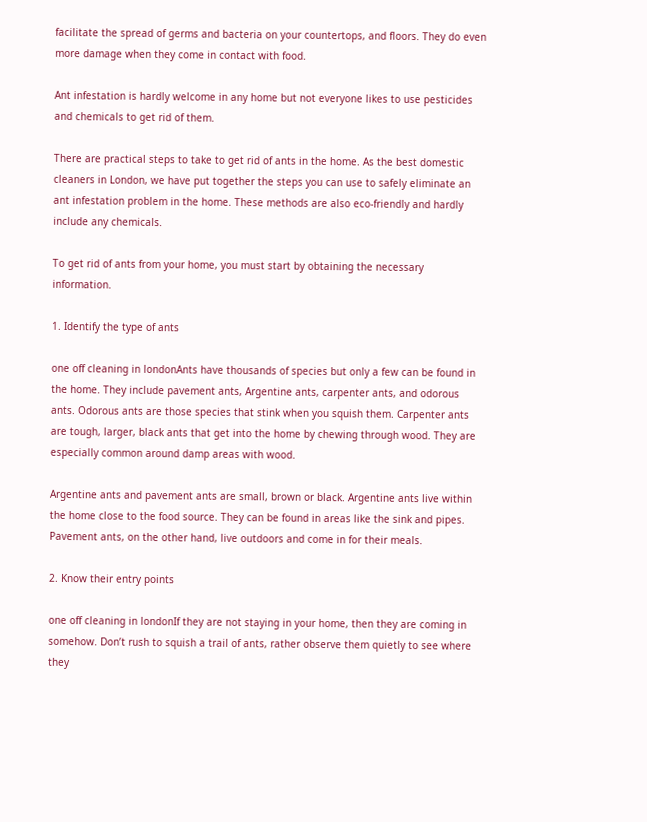facilitate the spread of germs and bacteria on your countertops, and floors. They do even more damage when they come in contact with food.

Ant infestation is hardly welcome in any home but not everyone likes to use pesticides and chemicals to get rid of them.

There are practical steps to take to get rid of ants in the home. As the best domestic cleaners in London, we have put together the steps you can use to safely eliminate an ant infestation problem in the home. These methods are also eco-friendly and hardly include any chemicals.

To get rid of ants from your home, you must start by obtaining the necessary information.

1. Identify the type of ants

one off cleaning in londonAnts have thousands of species but only a few can be found in the home. They include pavement ants, Argentine ants, carpenter ants, and odorous ants. Odorous ants are those species that stink when you squish them. Carpenter ants are tough, larger, black ants that get into the home by chewing through wood. They are especially common around damp areas with wood.

Argentine ants and pavement ants are small, brown or black. Argentine ants live within the home close to the food source. They can be found in areas like the sink and pipes. Pavement ants, on the other hand, live outdoors and come in for their meals.

2. Know their entry points

one off cleaning in londonIf they are not staying in your home, then they are coming in somehow. Don’t rush to squish a trail of ants, rather observe them quietly to see where they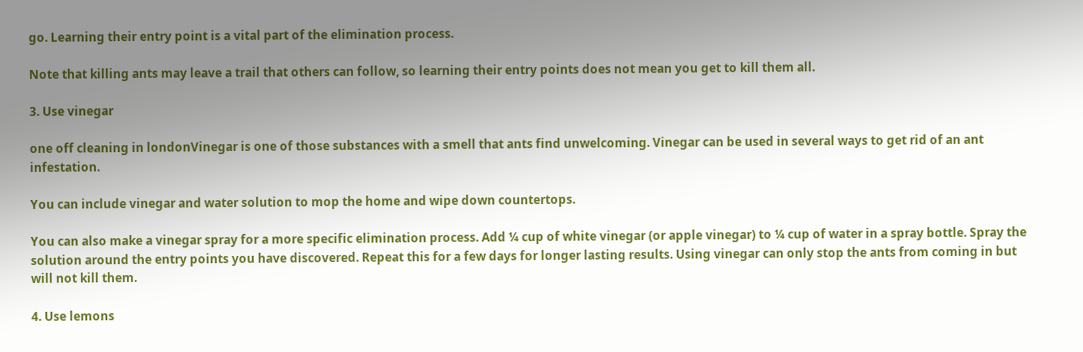go. Learning their entry point is a vital part of the elimination process.

Note that killing ants may leave a trail that others can follow, so learning their entry points does not mean you get to kill them all.

3. Use vinegar

one off cleaning in londonVinegar is one of those substances with a smell that ants find unwelcoming. Vinegar can be used in several ways to get rid of an ant infestation.

You can include vinegar and water solution to mop the home and wipe down countertops.

You can also make a vinegar spray for a more specific elimination process. Add ¼ cup of white vinegar (or apple vinegar) to ¼ cup of water in a spray bottle. Spray the solution around the entry points you have discovered. Repeat this for a few days for longer lasting results. Using vinegar can only stop the ants from coming in but will not kill them.

4. Use lemons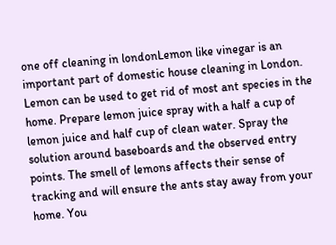one off cleaning in londonLemon like vinegar is an important part of domestic house cleaning in London. Lemon can be used to get rid of most ant species in the home. Prepare lemon juice spray with a half a cup of lemon juice and half cup of clean water. Spray the solution around baseboards and the observed entry points. The smell of lemons affects their sense of tracking and will ensure the ants stay away from your home. You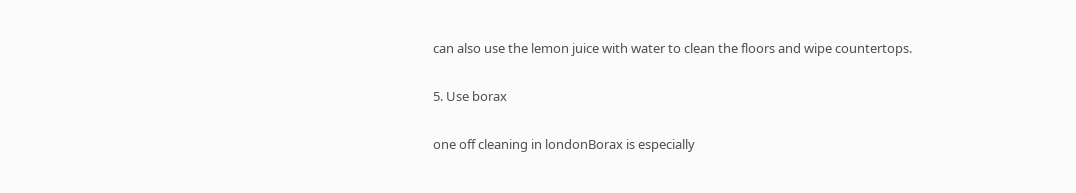can also use the lemon juice with water to clean the floors and wipe countertops.

5. Use borax

one off cleaning in londonBorax is especially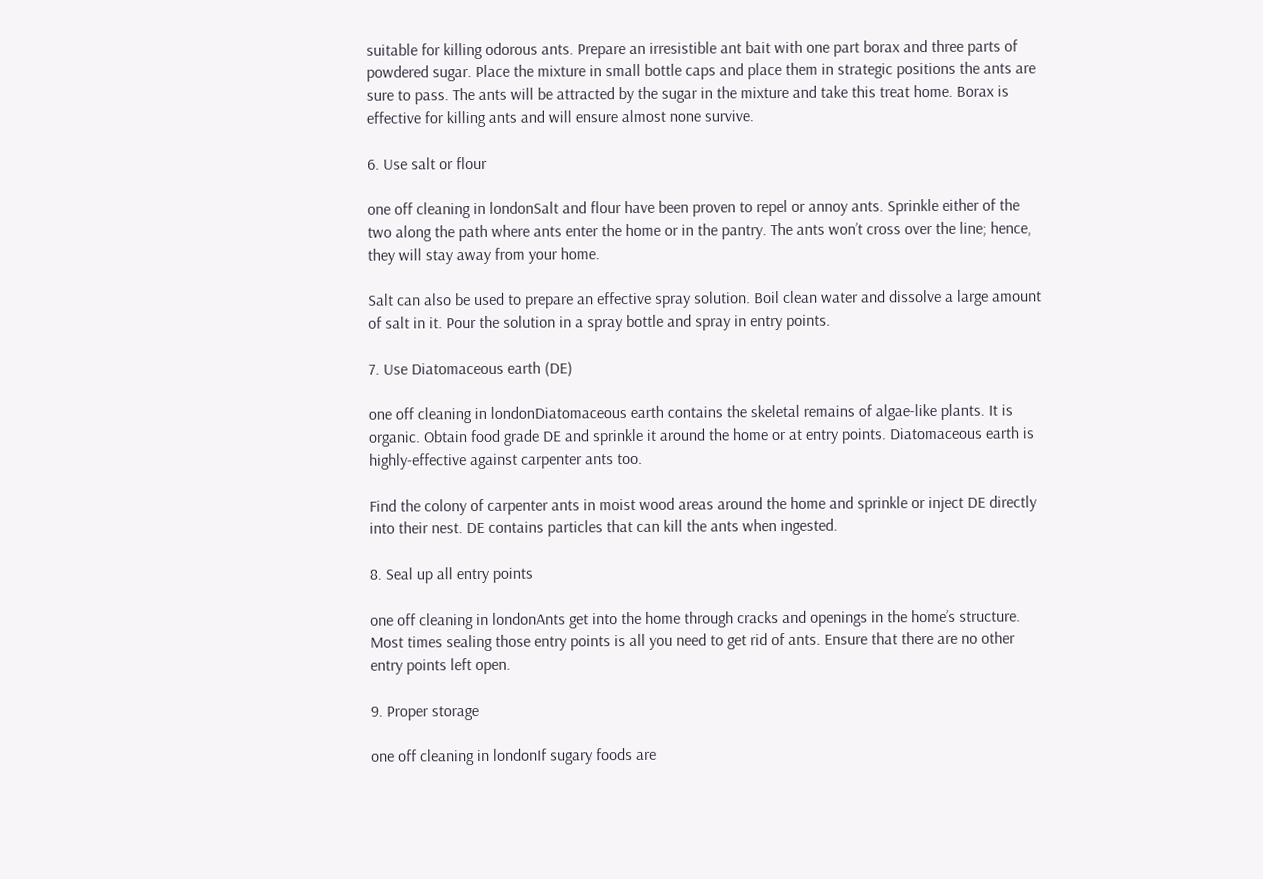suitable for killing odorous ants. Prepare an irresistible ant bait with one part borax and three parts of powdered sugar. Place the mixture in small bottle caps and place them in strategic positions the ants are sure to pass. The ants will be attracted by the sugar in the mixture and take this treat home. Borax is effective for killing ants and will ensure almost none survive.

6. Use salt or flour

one off cleaning in londonSalt and flour have been proven to repel or annoy ants. Sprinkle either of the two along the path where ants enter the home or in the pantry. The ants won’t cross over the line; hence, they will stay away from your home.

Salt can also be used to prepare an effective spray solution. Boil clean water and dissolve a large amount of salt in it. Pour the solution in a spray bottle and spray in entry points.

7. Use Diatomaceous earth (DE)

one off cleaning in londonDiatomaceous earth contains the skeletal remains of algae-like plants. It is organic. Obtain food grade DE and sprinkle it around the home or at entry points. Diatomaceous earth is highly-effective against carpenter ants too.

Find the colony of carpenter ants in moist wood areas around the home and sprinkle or inject DE directly into their nest. DE contains particles that can kill the ants when ingested.

8. Seal up all entry points

one off cleaning in londonAnts get into the home through cracks and openings in the home’s structure. Most times sealing those entry points is all you need to get rid of ants. Ensure that there are no other entry points left open.

9. Proper storage

one off cleaning in londonIf sugary foods are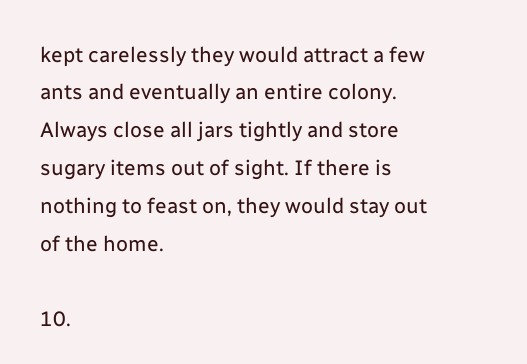kept carelessly they would attract a few ants and eventually an entire colony. Always close all jars tightly and store sugary items out of sight. If there is nothing to feast on, they would stay out of the home.

10.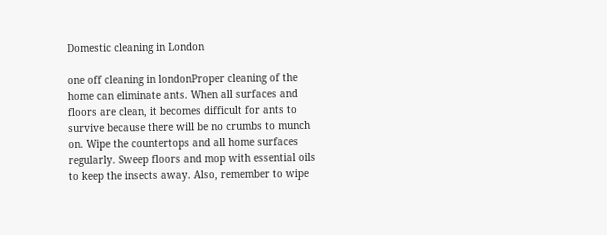Domestic cleaning in London

one off cleaning in londonProper cleaning of the home can eliminate ants. When all surfaces and floors are clean, it becomes difficult for ants to survive because there will be no crumbs to munch on. Wipe the countertops and all home surfaces regularly. Sweep floors and mop with essential oils to keep the insects away. Also, remember to wipe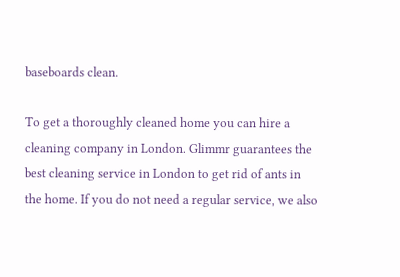baseboards clean.

To get a thoroughly cleaned home you can hire a cleaning company in London. Glimmr guarantees the best cleaning service in London to get rid of ants in the home. If you do not need a regular service, we also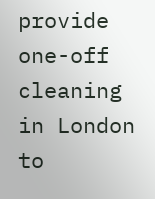provide one-off cleaning in London to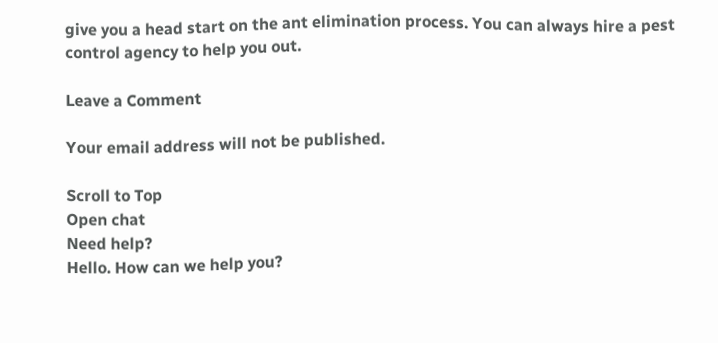give you a head start on the ant elimination process. You can always hire a pest control agency to help you out.

Leave a Comment

Your email address will not be published.

Scroll to Top
Open chat
Need help?
Hello. How can we help you?